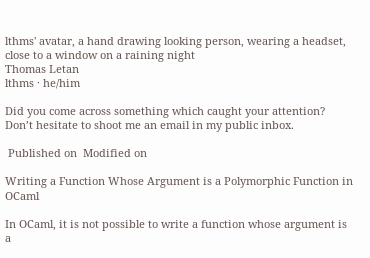lthms' avatar, a hand drawing looking person, wearing a headset, close to a window on a raining night
Thomas Letan
lthms · he/him

Did you come across something which caught your attention? Don’t hesitate to shoot me an email in my public inbox.

 Published on  Modified on

Writing a Function Whose Argument is a Polymorphic Function in OCaml

In OCaml, it is not possible to write a function whose argument is a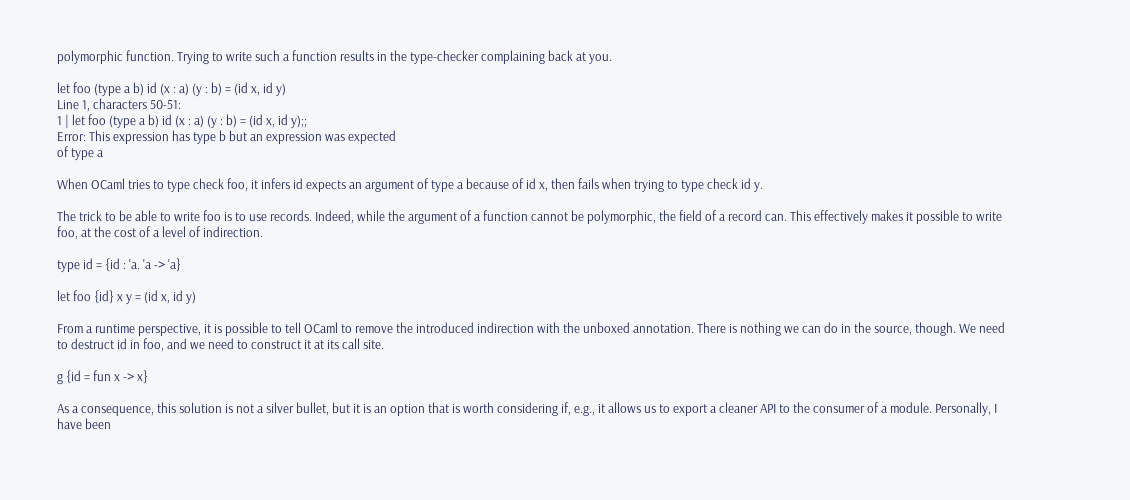polymorphic function. Trying to write such a function results in the type-checker complaining back at you.

let foo (type a b) id (x : a) (y : b) = (id x, id y)
Line 1, characters 50-51:
1 | let foo (type a b) id (x : a) (y : b) = (id x, id y);;
Error: This expression has type b but an expression was expected
of type a

When OCaml tries to type check foo, it infers id expects an argument of type a because of id x, then fails when trying to type check id y.

The trick to be able to write foo is to use records. Indeed, while the argument of a function cannot be polymorphic, the field of a record can. This effectively makes it possible to write foo, at the cost of a level of indirection.

type id = {id : 'a. 'a -> 'a}

let foo {id} x y = (id x, id y)

From a runtime perspective, it is possible to tell OCaml to remove the introduced indirection with the unboxed annotation. There is nothing we can do in the source, though. We need to destruct id in foo, and we need to construct it at its call site.

g {id = fun x -> x}

As a consequence, this solution is not a silver bullet, but it is an option that is worth considering if, e.g., it allows us to export a cleaner API to the consumer of a module. Personally, I have been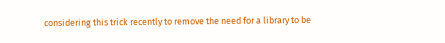considering this trick recently to remove the need for a library to be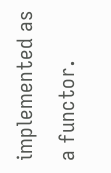implemented as a functor.